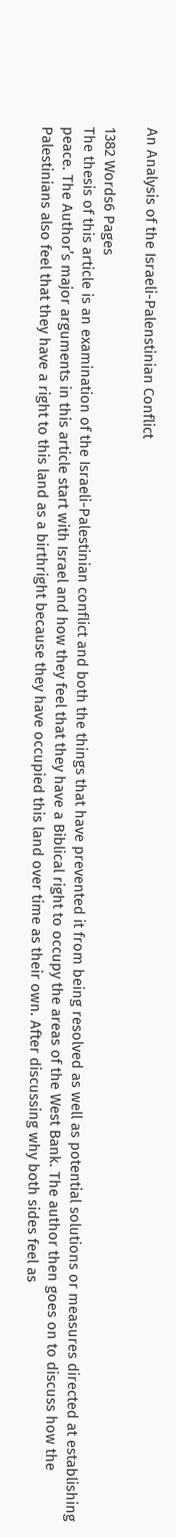An Analysis of the Israeli-Palenstinian Conflict

1382 Words6 Pages
The thesis of this article is an examination of the Israeli-Palestinian conflict and both the things that have prevented it from being resolved as well as potential solutions or measures directed at establishing peace. The Author’s major arguments in this article start with Israel and how they feel that they have a Biblical right to occupy the areas of the West Bank. The author then goes on to discuss how the Palestinians also feel that they have a right to this land as a birthright because they have occupied this land over time as their own. After discussing why both sides feel as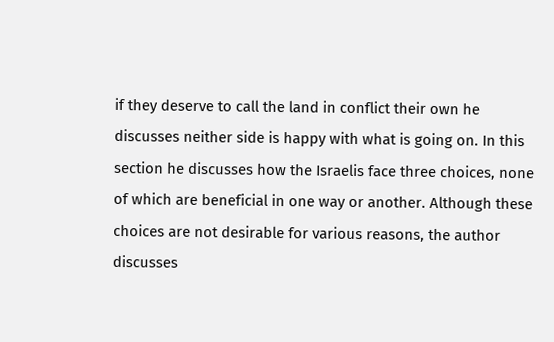if they deserve to call the land in conflict their own he discusses neither side is happy with what is going on. In this section he discusses how the Israelis face three choices, none of which are beneficial in one way or another. Although these choices are not desirable for various reasons, the author discusses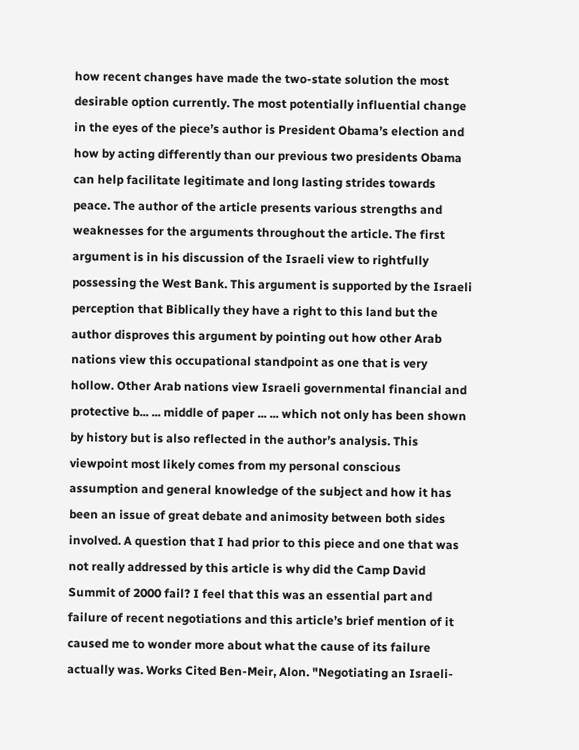how recent changes have made the two-state solution the most desirable option currently. The most potentially influential change in the eyes of the piece’s author is President Obama’s election and how by acting differently than our previous two presidents Obama can help facilitate legitimate and long lasting strides towards peace. The author of the article presents various strengths and weaknesses for the arguments throughout the article. The first argument is in his discussion of the Israeli view to rightfully possessing the West Bank. This argument is supported by the Israeli perception that Biblically they have a right to this land but the author disproves this argument by pointing out how other Arab nations view this occupational standpoint as one that is very hollow. Other Arab nations view Israeli governmental financial and protective b... ... middle of paper ... ... which not only has been shown by history but is also reflected in the author’s analysis. This viewpoint most likely comes from my personal conscious assumption and general knowledge of the subject and how it has been an issue of great debate and animosity between both sides involved. A question that I had prior to this piece and one that was not really addressed by this article is why did the Camp David Summit of 2000 fail? I feel that this was an essential part and failure of recent negotiations and this article’s brief mention of it caused me to wonder more about what the cause of its failure actually was. Works Cited Ben-Meir, Alon. "Negotiating an Israeli-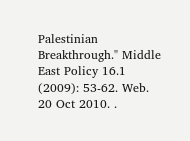Palestinian Breakthrough." Middle East Policy 16.1 (2009): 53-62. Web. 20 Oct 2010. .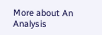More about An Analysis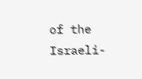of the Israeli-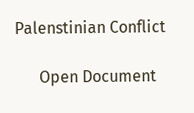Palenstinian Conflict

      Open Document